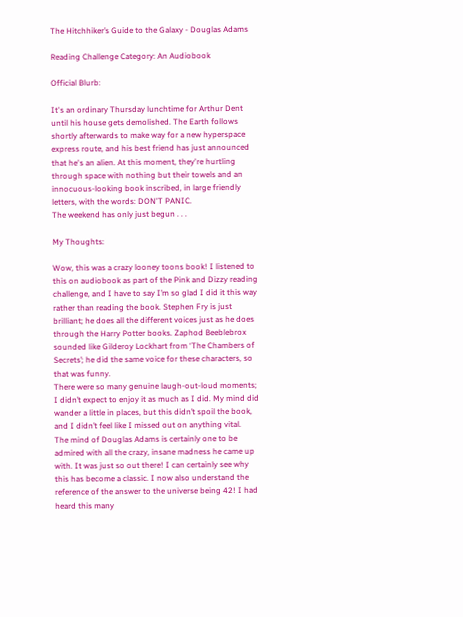The Hitchhiker’s Guide to the Galaxy - Douglas Adams

Reading Challenge Category: An Audiobook

Official Blurb:

It's an ordinary Thursday lunchtime for Arthur Dent until his house gets demolished. The Earth follows shortly afterwards to make way for a new hyperspace express route, and his best friend has just announced that he's an alien. At this moment, they're hurtling through space with nothing but their towels and an innocuous-looking book inscribed, in large friendly letters, with the words: DON'T PANIC.
The weekend has only just begun . . .

My Thoughts:

Wow, this was a crazy looney toons book! I listened to this on audiobook as part of the Pink and Dizzy reading challenge, and I have to say I’m so glad I did it this way rather than reading the book. Stephen Fry is just brilliant; he does all the different voices just as he does through the Harry Potter books. Zaphod Beeblebrox sounded like Gilderoy Lockhart from ‘The Chambers of Secrets’; he did the same voice for these characters, so that was funny.
There were so many genuine laugh-out-loud moments; I didn’t expect to enjoy it as much as I did. My mind did wander a little in places, but this didn’t spoil the book, and I didn’t feel like I missed out on anything vital.
The mind of Douglas Adams is certainly one to be admired with all the crazy, insane madness he came up with. It was just so out there! I can certainly see why this has become a classic. I now also understand the reference of the answer to the universe being 42! I had heard this many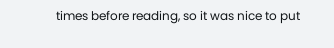times before reading, so it was nice to put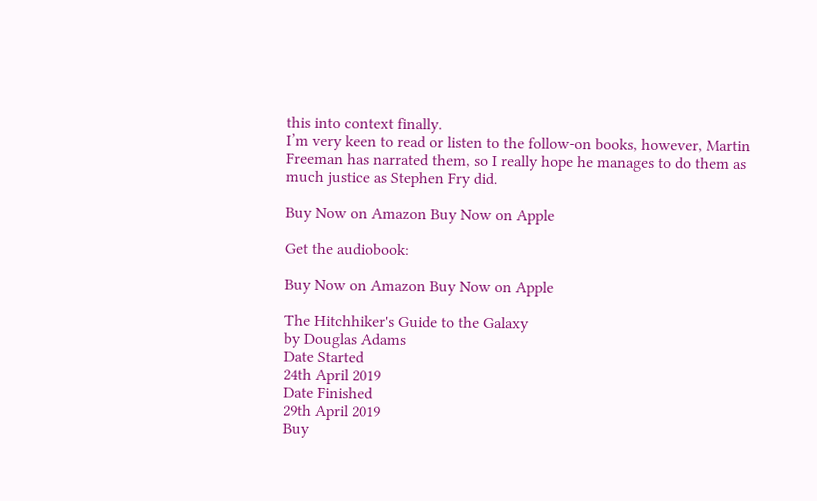this into context finally.
I’m very keen to read or listen to the follow-on books, however, Martin Freeman has narrated them, so I really hope he manages to do them as much justice as Stephen Fry did.

Buy Now on Amazon Buy Now on Apple

Get the audiobook:

Buy Now on Amazon Buy Now on Apple

The Hitchhiker's Guide to the Galaxy
by Douglas Adams
Date Started
24th April 2019
Date Finished
29th April 2019
Buy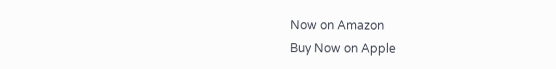Now on Amazon
Buy Now on Apple